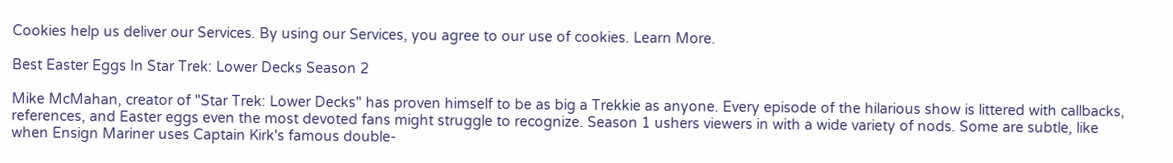Cookies help us deliver our Services. By using our Services, you agree to our use of cookies. Learn More.

Best Easter Eggs In Star Trek: Lower Decks Season 2

Mike McMahan, creator of "Star Trek: Lower Decks" has proven himself to be as big a Trekkie as anyone. Every episode of the hilarious show is littered with callbacks, references, and Easter eggs even the most devoted fans might struggle to recognize. Season 1 ushers viewers in with a wide variety of nods. Some are subtle, like when Ensign Mariner uses Captain Kirk's famous double-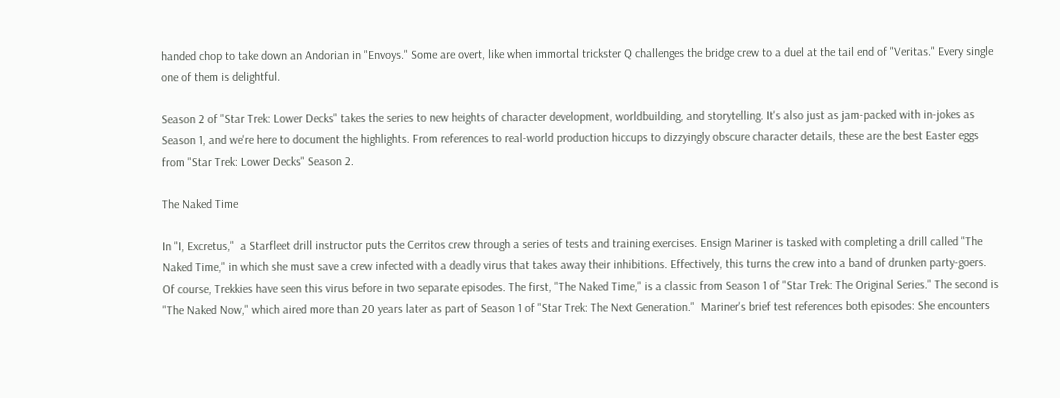handed chop to take down an Andorian in "Envoys." Some are overt, like when immortal trickster Q challenges the bridge crew to a duel at the tail end of "Veritas." Every single one of them is delightful.

Season 2 of "Star Trek: Lower Decks" takes the series to new heights of character development, worldbuilding, and storytelling. It's also just as jam-packed with in-jokes as Season 1, and we're here to document the highlights. From references to real-world production hiccups to dizzyingly obscure character details, these are the best Easter eggs from "Star Trek: Lower Decks" Season 2.

The Naked Time

In "I, Excretus,"  a Starfleet drill instructor puts the Cerritos crew through a series of tests and training exercises. Ensign Mariner is tasked with completing a drill called "The Naked Time," in which she must save a crew infected with a deadly virus that takes away their inhibitions. Effectively, this turns the crew into a band of drunken party-goers. Of course, Trekkies have seen this virus before in two separate episodes. The first, "The Naked Time," is a classic from Season 1 of "Star Trek: The Original Series." The second is "The Naked Now," which aired more than 20 years later as part of Season 1 of "Star Trek: The Next Generation."  Mariner's brief test references both episodes: She encounters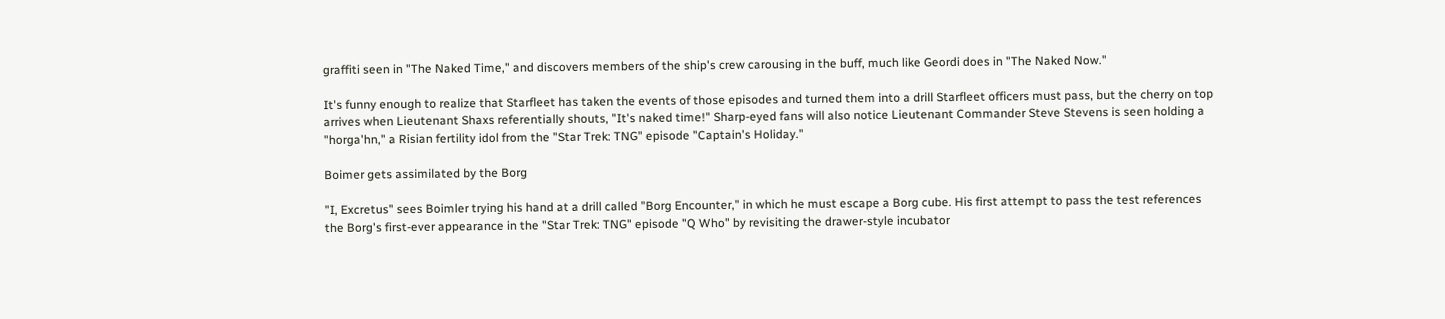graffiti seen in "The Naked Time," and discovers members of the ship's crew carousing in the buff, much like Geordi does in "The Naked Now."

It's funny enough to realize that Starfleet has taken the events of those episodes and turned them into a drill Starfleet officers must pass, but the cherry on top arrives when Lieutenant Shaxs referentially shouts, "It's naked time!" Sharp-eyed fans will also notice Lieutenant Commander Steve Stevens is seen holding a "horga'hn," a Risian fertility idol from the "Star Trek: TNG" episode "Captain's Holiday."

Boimer gets assimilated by the Borg

"I, Excretus" sees Boimler trying his hand at a drill called "Borg Encounter," in which he must escape a Borg cube. His first attempt to pass the test references the Borg's first-ever appearance in the "Star Trek: TNG" episode "Q Who" by revisiting the drawer-style incubator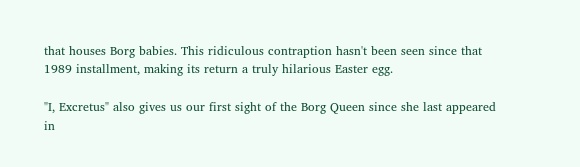that houses Borg babies. This ridiculous contraption hasn't been seen since that 1989 installment, making its return a truly hilarious Easter egg.

"I, Excretus" also gives us our first sight of the Borg Queen since she last appeared in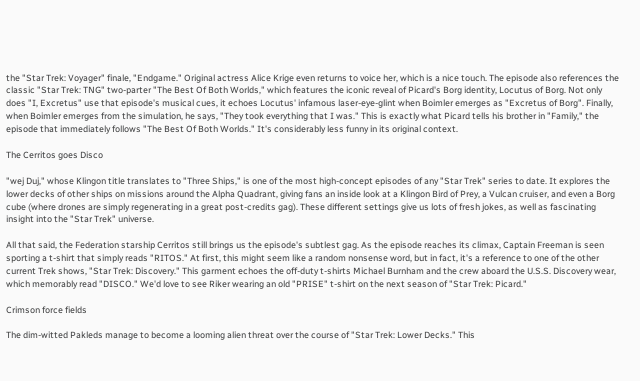the "Star Trek: Voyager" finale, "Endgame." Original actress Alice Krige even returns to voice her, which is a nice touch. The episode also references the classic "Star Trek: TNG" two-parter "The Best Of Both Worlds," which features the iconic reveal of Picard's Borg identity, Locutus of Borg. Not only does "I, Excretus" use that episode's musical cues, it echoes Locutus' infamous laser-eye-glint when Boimler emerges as "Excretus of Borg". Finally, when Boimler emerges from the simulation, he says, "They took everything that I was." This is exactly what Picard tells his brother in "Family," the episode that immediately follows "The Best Of Both Worlds." It's considerably less funny in its original context.

The Cerritos goes Disco

"wej Duj," whose Klingon title translates to "Three Ships," is one of the most high-concept episodes of any "Star Trek" series to date. It explores the lower decks of other ships on missions around the Alpha Quadrant, giving fans an inside look at a Klingon Bird of Prey, a Vulcan cruiser, and even a Borg cube (where drones are simply regenerating in a great post-credits gag). These different settings give us lots of fresh jokes, as well as fascinating insight into the "Star Trek" universe.

All that said, the Federation starship Cerritos still brings us the episode's subtlest gag. As the episode reaches its climax, Captain Freeman is seen sporting a t-shirt that simply reads "RITOS." At first, this might seem like a random nonsense word, but in fact, it's a reference to one of the other current Trek shows, "Star Trek: Discovery." This garment echoes the off-duty t-shirts Michael Burnham and the crew aboard the U.S.S. Discovery wear, which memorably read "DISCO." We'd love to see Riker wearing an old "PRISE" t-shirt on the next season of "Star Trek: Picard."

Crimson force fields

The dim-witted Pakleds manage to become a looming alien threat over the course of "Star Trek: Lower Decks." This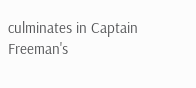culminates in Captain Freeman's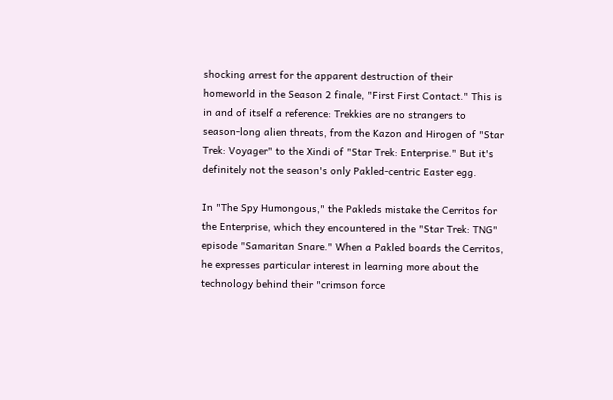shocking arrest for the apparent destruction of their homeworld in the Season 2 finale, "First First Contact." This is in and of itself a reference: Trekkies are no strangers to season-long alien threats, from the Kazon and Hirogen of "Star Trek: Voyager" to the Xindi of "Star Trek: Enterprise." But it's definitely not the season's only Pakled-centric Easter egg.

In "The Spy Humongous," the Pakleds mistake the Cerritos for the Enterprise, which they encountered in the "Star Trek: TNG" episode "Samaritan Snare." When a Pakled boards the Cerritos, he expresses particular interest in learning more about the technology behind their "crimson force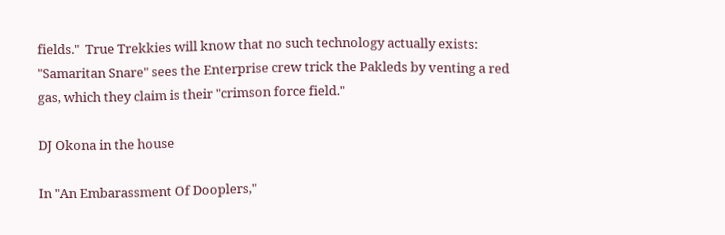fields."  True Trekkies will know that no such technology actually exists: "Samaritan Snare" sees the Enterprise crew trick the Pakleds by venting a red gas, which they claim is their "crimson force field."

DJ Okona in the house

In "An Embarassment Of Dooplers,"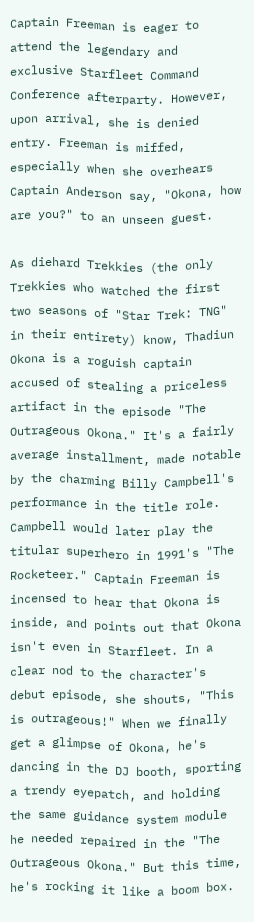Captain Freeman is eager to attend the legendary and exclusive Starfleet Command Conference afterparty. However, upon arrival, she is denied entry. Freeman is miffed, especially when she overhears Captain Anderson say, "Okona, how are you?" to an unseen guest.

As diehard Trekkies (the only Trekkies who watched the first two seasons of "Star Trek: TNG" in their entirety) know, Thadiun Okona is a roguish captain accused of stealing a priceless artifact in the episode "The Outrageous Okona." It's a fairly average installment, made notable by the charming Billy Campbell's performance in the title role. Campbell would later play the titular superhero in 1991's "The Rocketeer." Captain Freeman is incensed to hear that Okona is inside, and points out that Okona isn't even in Starfleet. In a clear nod to the character's debut episode, she shouts, "This is outrageous!" When we finally get a glimpse of Okona, he's dancing in the DJ booth, sporting a trendy eyepatch, and holding the same guidance system module he needed repaired in the "The Outrageous Okona." But this time, he's rocking it like a boom box.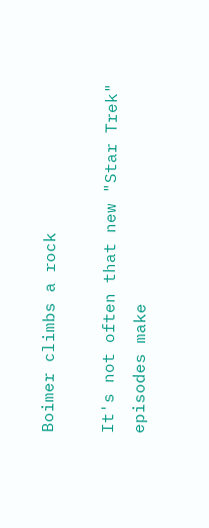Boimer climbs a rock

It's not often that new "Star Trek" episodes make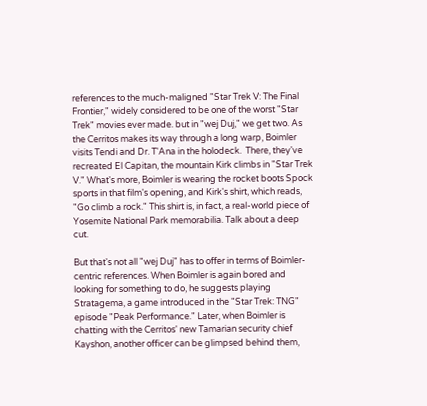references to the much-maligned "Star Trek V: The Final Frontier," widely considered to be one of the worst "Star Trek" movies ever made. but in "wej Duj," we get two. As the Cerritos makes its way through a long warp, Boimler visits Tendi and Dr. T'Ana in the holodeck.  There, they've recreated El Capitan, the mountain Kirk climbs in "Star Trek V." What's more, Boimler is wearing the rocket boots Spock sports in that film's opening, and Kirk's shirt, which reads, "Go climb a rock." This shirt is, in fact, a real-world piece of Yosemite National Park memorabilia. Talk about a deep cut.

But that's not all "wej Duj" has to offer in terms of Boimler-centric references. When Boimler is again bored and looking for something to do, he suggests playing Stratagema, a game introduced in the "Star Trek: TNG" episode "Peak Performance." Later, when Boimler is chatting with the Cerritos' new Tamarian security chief Kayshon, another officer can be glimpsed behind them,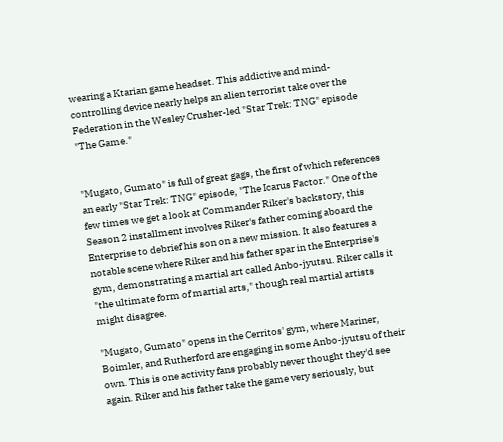wearing a Ktarian game headset. This addictive and mind-controlling device nearly helps an alien terrorist take over the Federation in the Wesley Crusher-led "Star Trek: TNG" episode "The Game."


"Mugato, Gumato" is full of great gags, the first of which references an early "Star Trek: TNG" episode, "The Icarus Factor." One of the few times we get a look at Commander Riker's backstory, this Season 2 installment involves Riker's father coming aboard the Enterprise to debrief his son on a new mission. It also features a notable scene where Riker and his father spar in the Enterprise's gym, demonstrating a martial art called Anbo-jyutsu. Riker calls it "the ultimate form of martial arts," though real martial artists might disagree.

"Mugato, Gumato" opens in the Cerritos' gym, where Mariner, Boimler, and Rutherford are engaging in some Anbo-jyutsu of their own. This is one activity fans probably never thought they'd see again. Riker and his father take the game very seriously, but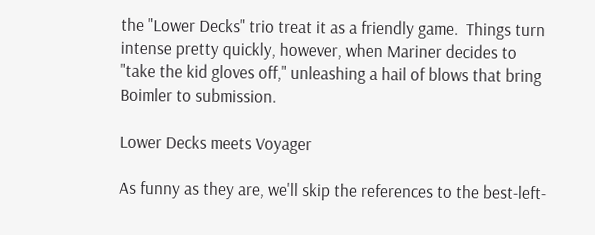the "Lower Decks" trio treat it as a friendly game.  Things turn intense pretty quickly, however, when Mariner decides to "take the kid gloves off," unleashing a hail of blows that bring Boimler to submission.

Lower Decks meets Voyager

As funny as they are, we'll skip the references to the best-left-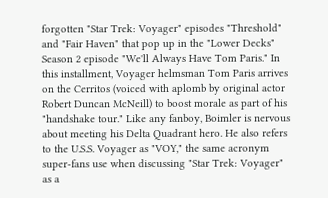forgotten "Star Trek: Voyager" episodes "Threshold" and "Fair Haven" that pop up in the "Lower Decks" Season 2 episode "We'll Always Have Tom Paris." In this installment, Voyager helmsman Tom Paris arrives on the Cerritos (voiced with aplomb by original actor Robert Duncan McNeill) to boost morale as part of his "handshake tour." Like any fanboy, Boimler is nervous about meeting his Delta Quadrant hero. He also refers to the U.S.S. Voyager as "VOY," the same acronym super-fans use when discussing "Star Trek: Voyager" as a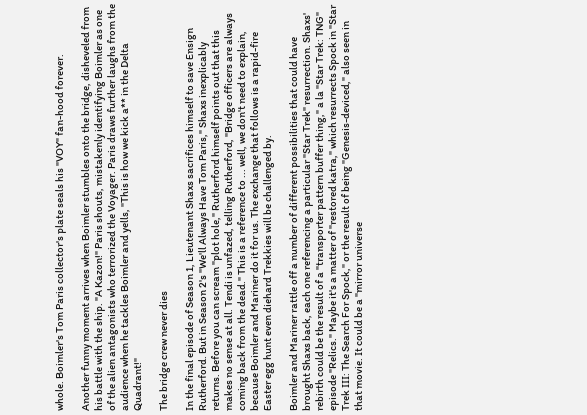whole. Boimler's Tom Paris collector's plate seals his "VOY" fan-hood forever.

Another funny moment arrives when Boimler stumbles onto the bridge, disheveled from his battle with the ship. "A Kazon!" Paris shouts, mistakenly identifying Boimler as one of the alien antagonists who terrorized the Voyager. Paris draws further laughs from the audience when he tackles Boimler and yells, "This is how we kick a** in the Delta Quadrant!"

The bridge crew never dies

In the final episode of Season 1, Lieutenant Shaxs sacrifices himself to save Ensign Rutherford. But in Season 2's "We'll Always Have Tom Paris," Shaxs inexplicably returns. Before you can scream "plot hole," Rutherford himself points out that this makes no sense at all. Tendi is unfazed, telling Rutherford, "Bridge officers are always coming back from the dead." This is a reference to ... well, we don't need to explain, because Boimler and Mariner do it for us. The exchange that follows is a rapid-fire Easter egg hunt even diehard Trekkies will be challenged by.

Boimler and Mariner rattle off a number of different possibilities that could have brought Shaxs back, each one referencing a particular "Star Trek" resurrection. Shaxs' rebirth could be the result of a "transporter pattern buffer thing," a la "Star Trek: TNG" episode "Relics." Maybe it's a matter of "restored katra," which resurrects Spock in "Star Trek III: The Search For Spock," or the result of being "Genesis-deviced," also seen in that movie. It could be a "mirror universe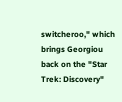switcheroo," which brings Georgiou back on the "Star Trek: Discovery"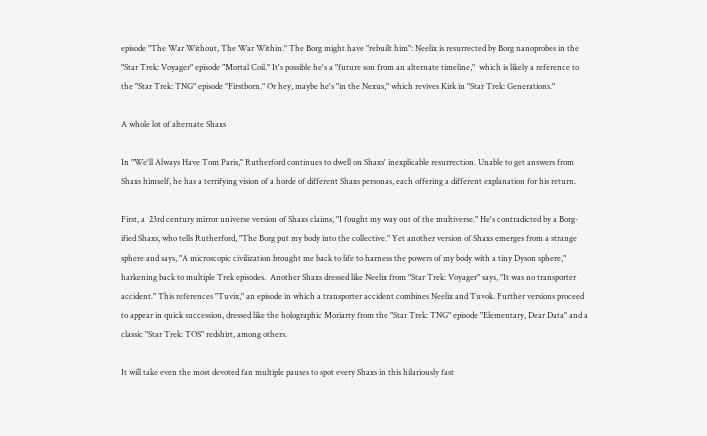episode "The War Without, The War Within." The Borg might have "rebuilt him": Neelix is resurrected by Borg nanoprobes in the "Star Trek: Voyager" episode "Mortal Coil." It's possible he's a "future son from an alternate timeline,"  which is likely a reference to the "Star Trek: TNG" episode "Firstborn." Or hey, maybe he's "in the Nexus," which revives Kirk in "Star Trek: Generations."

A whole lot of alternate Shaxs

In "We'll Always Have Tom Paris," Rutherford continues to dwell on Shaxs' inexplicable resurrection. Unable to get answers from Shaxs himself, he has a terrifying vision of a horde of different Shaxs personas, each offering a different explanation for his return.

First, a  23rd century mirror universe version of Shaxs claims, "I fought my way out of the multiverse." He's contradicted by a Borg-ified Shaxs, who tells Rutherford, "The Borg put my body into the collective." Yet another version of Shaxs emerges from a strange sphere and says, "A microscopic civilization brought me back to life to harness the powers of my body with a tiny Dyson sphere," harkening back to multiple Trek episodes.  Another Shaxs dressed like Neelix from "Star Trek: Voyager" says, "It was no transporter accident." This references "Tuvix," an episode in which a transporter accident combines Neelix and Tuvok. Further versions proceed to appear in quick succession, dressed like the holographic Moriarty from the "Star Trek: TNG" episode "Elementary, Dear Data" and a classic "Star Trek: TOS" redshirt, among others.

It will take even the most devoted fan multiple pauses to spot every Shaxs in this hilariously fast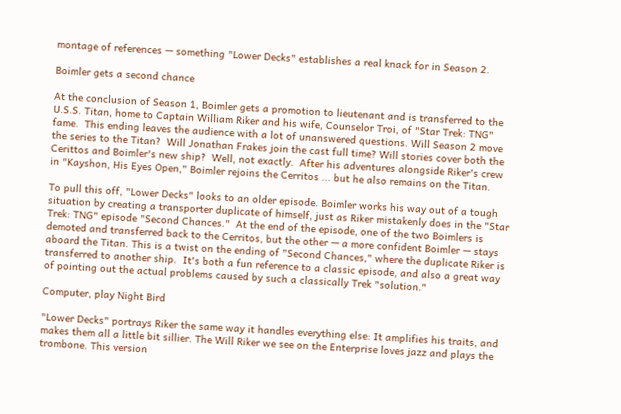montage of references — something "Lower Decks" establishes a real knack for in Season 2.

Boimler gets a second chance

At the conclusion of Season 1, Boimler gets a promotion to lieutenant and is transferred to the U.S.S. Titan, home to Captain William Riker and his wife, Counselor Troi, of "Star Trek: TNG" fame.  This ending leaves the audience with a lot of unanswered questions. Will Season 2 move the series to the Titan?  Will Jonathan Frakes join the cast full time? Will stories cover both the Cerittos and Boimler's new ship?  Well, not exactly.  After his adventures alongside Riker's crew in "Kayshon, His Eyes Open," Boimler rejoins the Cerritos ... but he also remains on the Titan.

To pull this off, "Lower Decks" looks to an older episode. Boimler works his way out of a tough situation by creating a transporter duplicate of himself, just as Riker mistakenly does in the "Star Trek: TNG" episode "Second Chances."  At the end of the episode, one of the two Boimlers is demoted and transferred back to the Cerritos, but the other — a more confident Boimler — stays aboard the Titan. This is a twist on the ending of "Second Chances," where the duplicate Riker is transferred to another ship.  It's both a fun reference to a classic episode, and also a great way of pointing out the actual problems caused by such a classically Trek "solution."

Computer, play Night Bird

"Lower Decks" portrays Riker the same way it handles everything else: It amplifies his traits, and makes them all a little bit sillier. The Will Riker we see on the Enterprise loves jazz and plays the trombone. This version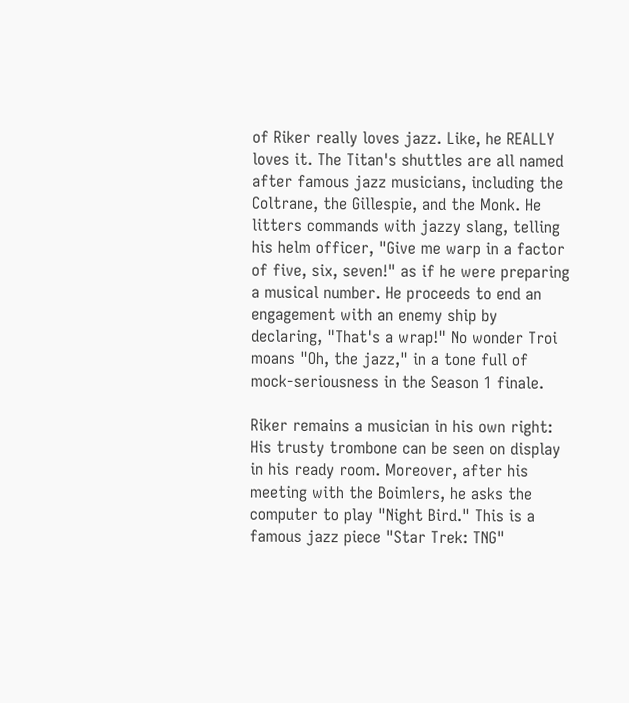of Riker really loves jazz. Like, he REALLY loves it. The Titan's shuttles are all named after famous jazz musicians, including the Coltrane, the Gillespie, and the Monk. He litters commands with jazzy slang, telling his helm officer, "Give me warp in a factor of five, six, seven!" as if he were preparing a musical number. He proceeds to end an engagement with an enemy ship by declaring, "That's a wrap!" No wonder Troi moans "Oh, the jazz," in a tone full of mock-seriousness in the Season 1 finale.

Riker remains a musician in his own right: His trusty trombone can be seen on display in his ready room. Moreover, after his meeting with the Boimlers, he asks the computer to play "Night Bird." This is a famous jazz piece "Star Trek: TNG"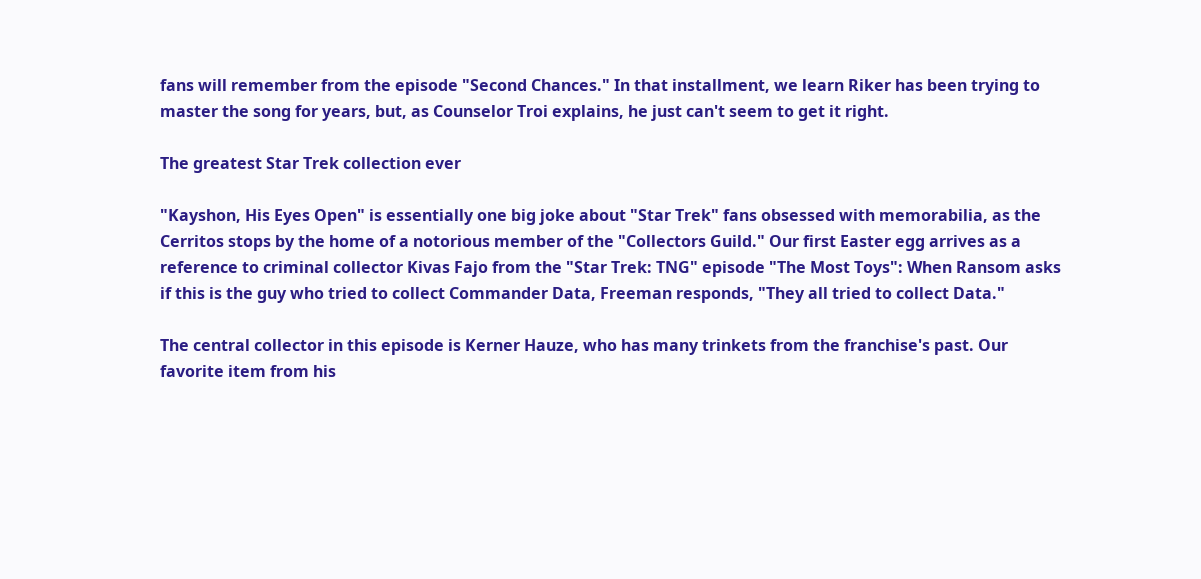fans will remember from the episode "Second Chances." In that installment, we learn Riker has been trying to master the song for years, but, as Counselor Troi explains, he just can't seem to get it right.

The greatest Star Trek collection ever

"Kayshon, His Eyes Open" is essentially one big joke about "Star Trek" fans obsessed with memorabilia, as the Cerritos stops by the home of a notorious member of the "Collectors Guild." Our first Easter egg arrives as a reference to criminal collector Kivas Fajo from the "Star Trek: TNG" episode "The Most Toys": When Ransom asks if this is the guy who tried to collect Commander Data, Freeman responds, "They all tried to collect Data."

The central collector in this episode is Kerner Hauze, who has many trinkets from the franchise's past. Our favorite item from his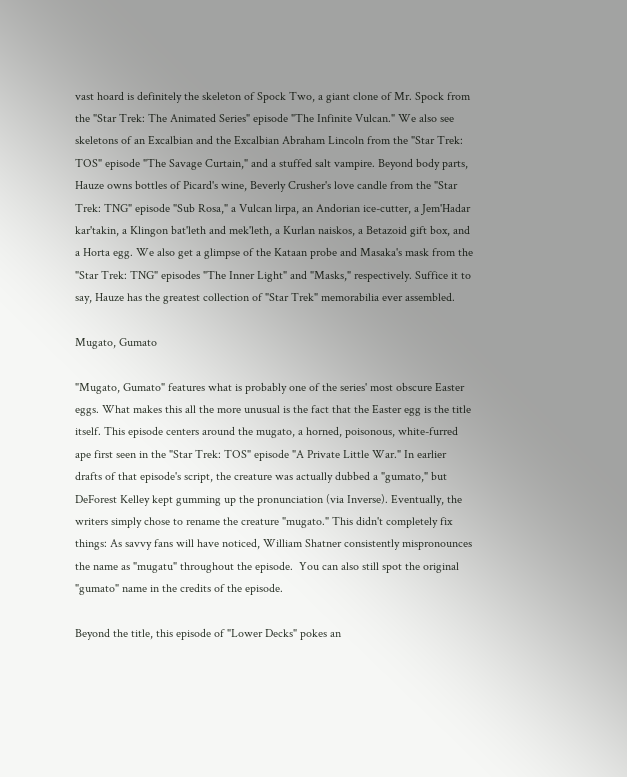vast hoard is definitely the skeleton of Spock Two, a giant clone of Mr. Spock from the "Star Trek: The Animated Series" episode "The Infinite Vulcan." We also see skeletons of an Excalbian and the Excalbian Abraham Lincoln from the "Star Trek: TOS" episode "The Savage Curtain," and a stuffed salt vampire. Beyond body parts, Hauze owns bottles of Picard's wine, Beverly Crusher's love candle from the "Star Trek: TNG" episode "Sub Rosa," a Vulcan lirpa, an Andorian ice-cutter, a Jem'Hadar kar'takin, a Klingon bat'leth and mek'leth, a Kurlan naiskos, a Betazoid gift box, and a Horta egg. We also get a glimpse of the Kataan probe and Masaka's mask from the "Star Trek: TNG" episodes "The Inner Light" and "Masks," respectively. Suffice it to say, Hauze has the greatest collection of "Star Trek" memorabilia ever assembled.

Mugato, Gumato

"Mugato, Gumato" features what is probably one of the series' most obscure Easter eggs. What makes this all the more unusual is the fact that the Easter egg is the title itself. This episode centers around the mugato, a horned, poisonous, white-furred ape first seen in the "Star Trek: TOS" episode "A Private Little War." In earlier drafts of that episode's script, the creature was actually dubbed a "gumato," but DeForest Kelley kept gumming up the pronunciation (via Inverse). Eventually, the writers simply chose to rename the creature "mugato." This didn't completely fix things: As savvy fans will have noticed, William Shatner consistently mispronounces the name as "mugatu" throughout the episode.  You can also still spot the original "gumato" name in the credits of the episode.

Beyond the title, this episode of "Lower Decks" pokes an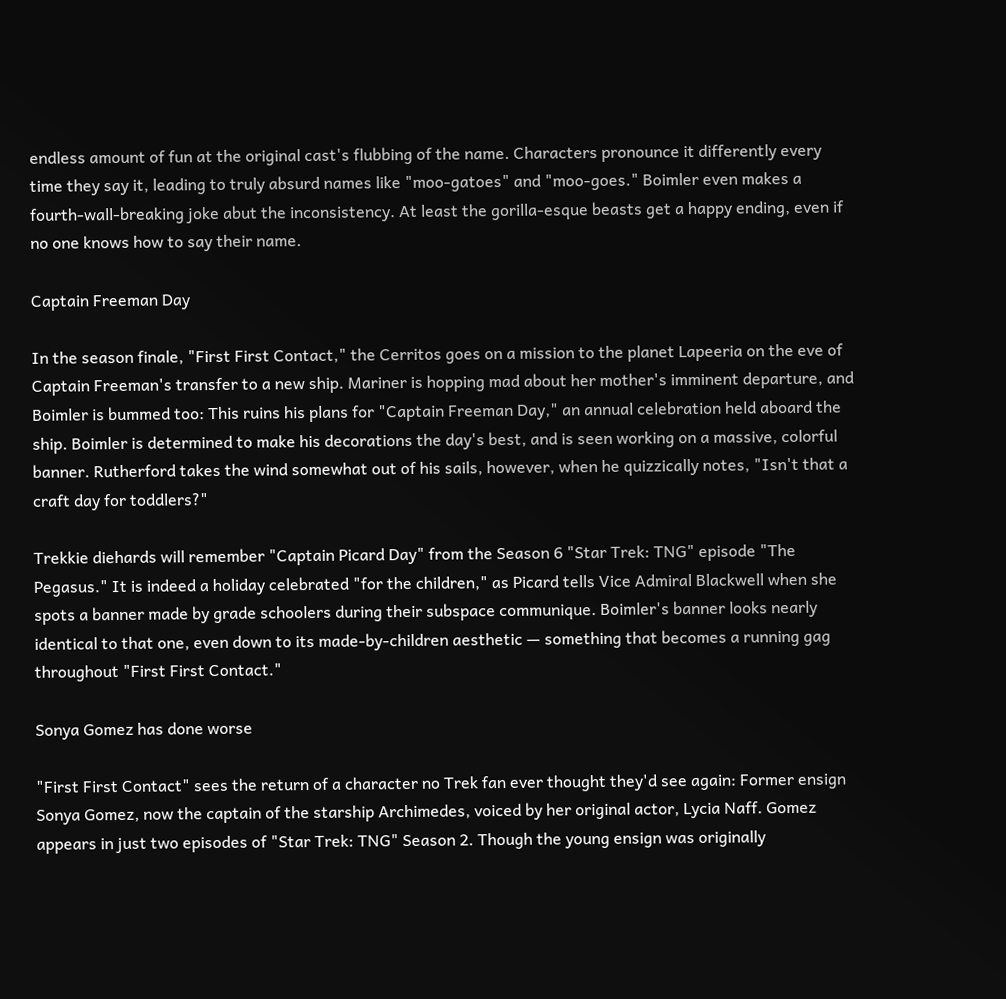endless amount of fun at the original cast's flubbing of the name. Characters pronounce it differently every time they say it, leading to truly absurd names like "moo-gatoes" and "moo-goes." Boimler even makes a fourth-wall-breaking joke abut the inconsistency. At least the gorilla-esque beasts get a happy ending, even if no one knows how to say their name.

Captain Freeman Day

In the season finale, "First First Contact," the Cerritos goes on a mission to the planet Lapeeria on the eve of Captain Freeman's transfer to a new ship. Mariner is hopping mad about her mother's imminent departure, and Boimler is bummed too: This ruins his plans for "Captain Freeman Day," an annual celebration held aboard the ship. Boimler is determined to make his decorations the day's best, and is seen working on a massive, colorful banner. Rutherford takes the wind somewhat out of his sails, however, when he quizzically notes, "Isn't that a craft day for toddlers?"

Trekkie diehards will remember "Captain Picard Day" from the Season 6 "Star Trek: TNG" episode "The Pegasus." It is indeed a holiday celebrated "for the children," as Picard tells Vice Admiral Blackwell when she spots a banner made by grade schoolers during their subspace communique. Boimler's banner looks nearly identical to that one, even down to its made-by-children aesthetic — something that becomes a running gag throughout "First First Contact."

Sonya Gomez has done worse

"First First Contact" sees the return of a character no Trek fan ever thought they'd see again: Former ensign Sonya Gomez, now the captain of the starship Archimedes, voiced by her original actor, Lycia Naff. Gomez appears in just two episodes of "Star Trek: TNG" Season 2. Though the young ensign was originally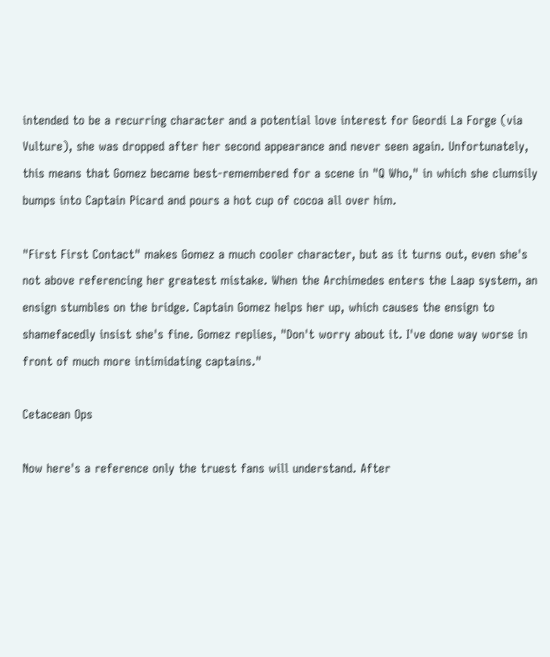intended to be a recurring character and a potential love interest for Geordi La Forge (via Vulture), she was dropped after her second appearance and never seen again. Unfortunately, this means that Gomez became best-remembered for a scene in "Q Who," in which she clumsily bumps into Captain Picard and pours a hot cup of cocoa all over him.

"First First Contact" makes Gomez a much cooler character, but as it turns out, even she's not above referencing her greatest mistake. When the Archimedes enters the Laap system, an ensign stumbles on the bridge. Captain Gomez helps her up, which causes the ensign to shamefacedly insist she's fine. Gomez replies, "Don't worry about it. I've done way worse in front of much more intimidating captains."

Cetacean Ops

Now here's a reference only the truest fans will understand. After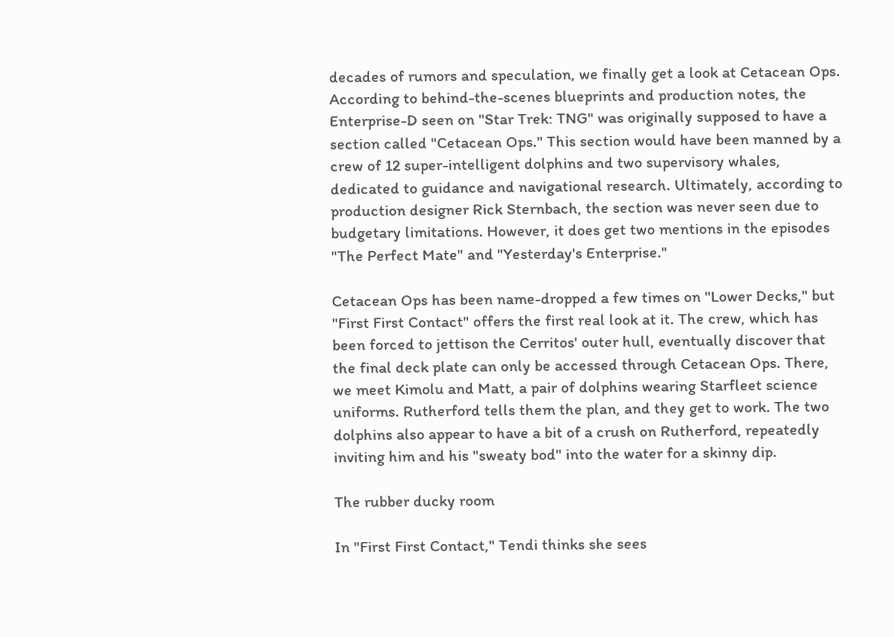decades of rumors and speculation, we finally get a look at Cetacean Ops.  According to behind-the-scenes blueprints and production notes, the Enterprise-D seen on "Star Trek: TNG" was originally supposed to have a section called "Cetacean Ops." This section would have been manned by a crew of 12 super-intelligent dolphins and two supervisory whales, dedicated to guidance and navigational research. Ultimately, according to production designer Rick Sternbach, the section was never seen due to budgetary limitations. However, it does get two mentions in the episodes "The Perfect Mate" and "Yesterday's Enterprise."

Cetacean Ops has been name-dropped a few times on "Lower Decks," but "First First Contact" offers the first real look at it. The crew, which has been forced to jettison the Cerritos' outer hull, eventually discover that the final deck plate can only be accessed through Cetacean Ops. There, we meet Kimolu and Matt, a pair of dolphins wearing Starfleet science uniforms. Rutherford tells them the plan, and they get to work. The two dolphins also appear to have a bit of a crush on Rutherford, repeatedly inviting him and his "sweaty bod" into the water for a skinny dip.

The rubber ducky room

In "First First Contact," Tendi thinks she sees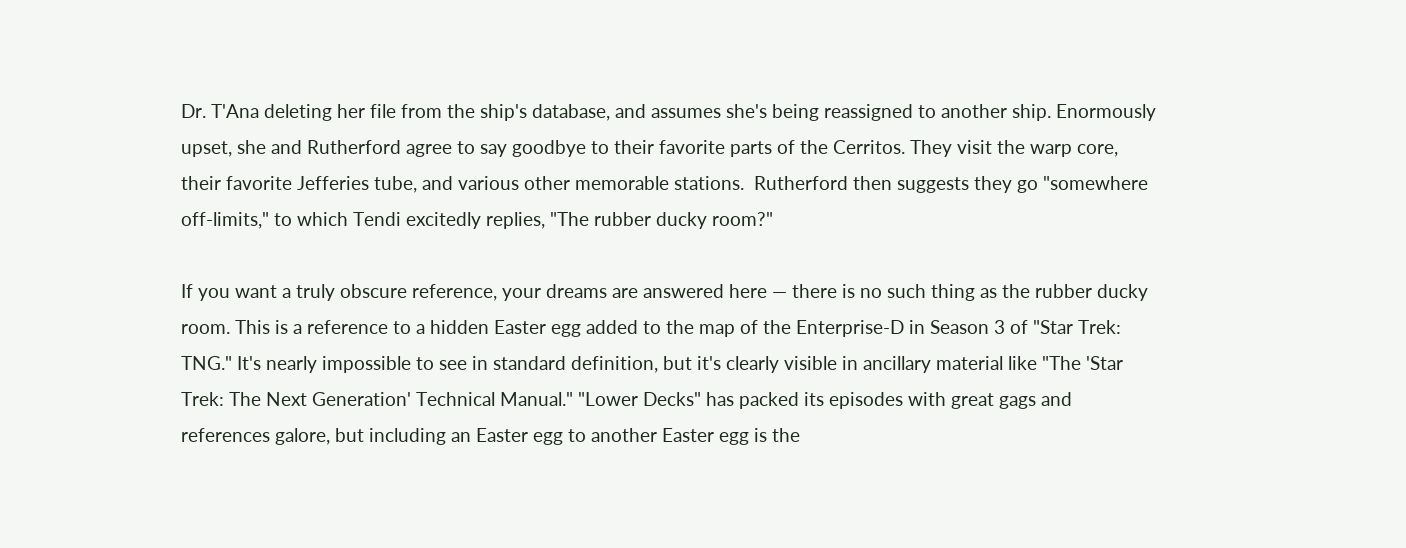Dr. T'Ana deleting her file from the ship's database, and assumes she's being reassigned to another ship. Enormously upset, she and Rutherford agree to say goodbye to their favorite parts of the Cerritos. They visit the warp core, their favorite Jefferies tube, and various other memorable stations.  Rutherford then suggests they go "somewhere off-limits," to which Tendi excitedly replies, "The rubber ducky room?"

If you want a truly obscure reference, your dreams are answered here — there is no such thing as the rubber ducky room. This is a reference to a hidden Easter egg added to the map of the Enterprise-D in Season 3 of "Star Trek: TNG." It's nearly impossible to see in standard definition, but it's clearly visible in ancillary material like "The 'Star Trek: The Next Generation' Technical Manual." "Lower Decks" has packed its episodes with great gags and references galore, but including an Easter egg to another Easter egg is the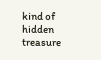kind of hidden treasure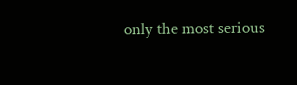only the most serious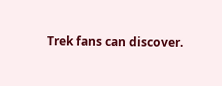Trek fans can discover.